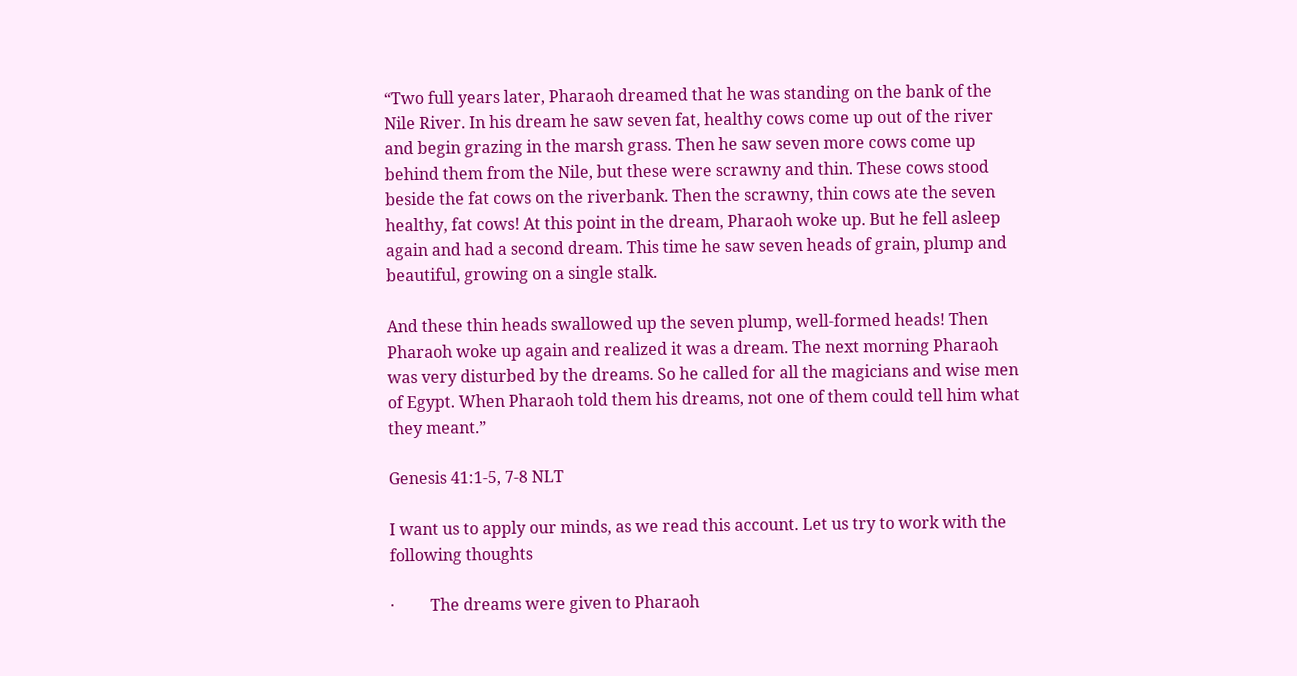“Two full years later, Pharaoh dreamed that he was standing on the bank of the Nile River. In his dream he saw seven fat, healthy cows come up out of the river and begin grazing in the marsh grass. Then he saw seven more cows come up behind them from the Nile, but these were scrawny and thin. These cows stood beside the fat cows on the riverbank. Then the scrawny, thin cows ate the seven healthy, fat cows! At this point in the dream, Pharaoh woke up. But he fell asleep again and had a second dream. This time he saw seven heads of grain, plump and beautiful, growing on a single stalk.

And these thin heads swallowed up the seven plump, well-formed heads! Then Pharaoh woke up again and realized it was a dream. The next morning Pharaoh was very disturbed by the dreams. So he called for all the magicians and wise men of Egypt. When Pharaoh told them his dreams, not one of them could tell him what they meant.”

Genesis 41:1-5, 7-8 NLT

I want us to apply our minds, as we read this account. Let us try to work with the following thoughts

·         The dreams were given to Pharaoh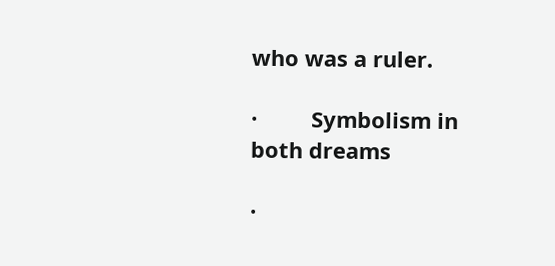who was a ruler.

·         Symbolism in both dreams

·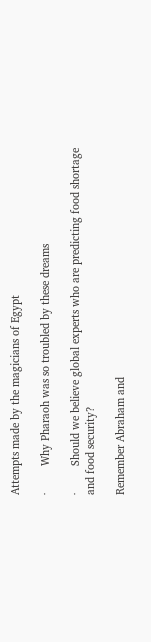Attempts made by the magicians of Egypt

·         Why Pharaoh was so troubled by these dreams

·         Should we believe global experts who are predicting food shortage and food security?

Remember Abraham and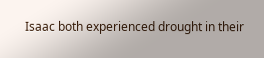Isaac both experienced drought in their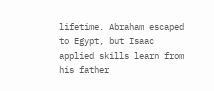lifetime. Abraham escaped to Egypt, but Isaac applied skills learn from his father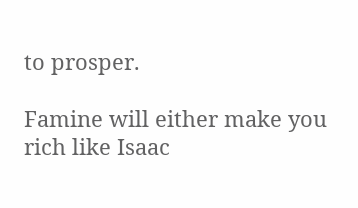to prosper.

Famine will either make you rich like Isaac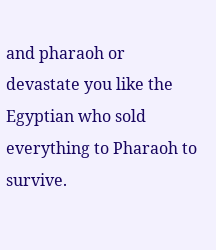and pharaoh or devastate you like the Egyptian who sold everything to Pharaoh to survive.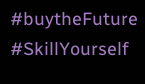#buytheFuture #SkillYourself